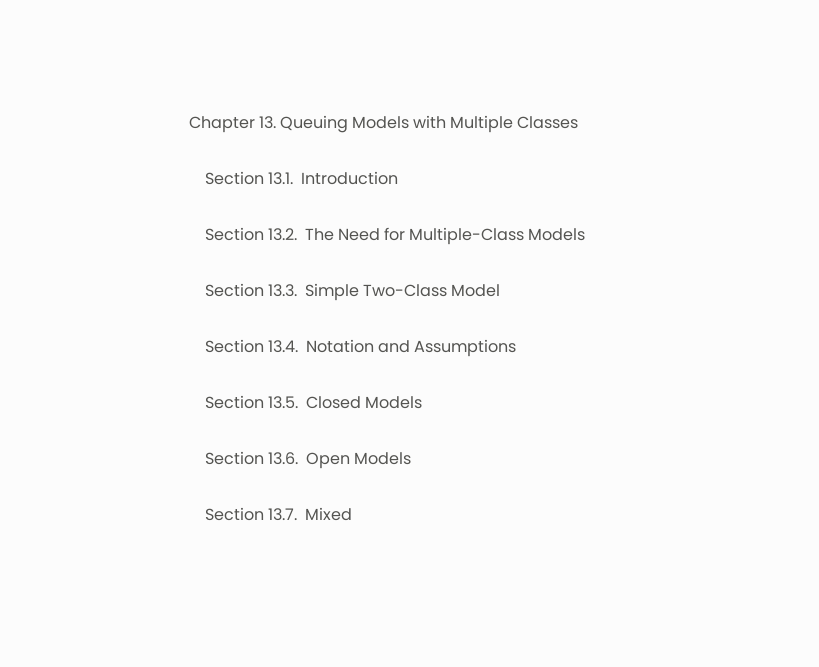Chapter 13. Queuing Models with Multiple Classes

    Section 13.1.  Introduction

    Section 13.2.  The Need for Multiple-Class Models

    Section 13.3.  Simple Two-Class Model

    Section 13.4.  Notation and Assumptions

    Section 13.5.  Closed Models

    Section 13.6.  Open Models

    Section 13.7.  Mixed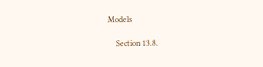Models

    Section 13.8.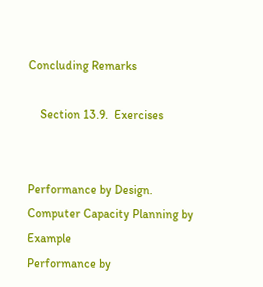Concluding Remarks

    Section 13.9.  Exercises


Performance by Design. Computer Capacity Planning by Example
Performance by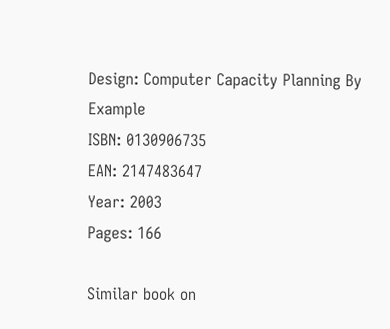Design: Computer Capacity Planning By Example
ISBN: 0130906735
EAN: 2147483647
Year: 2003
Pages: 166

Similar book on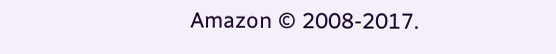Amazon © 2008-2017.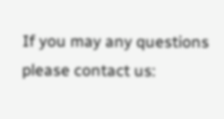If you may any questions please contact us: